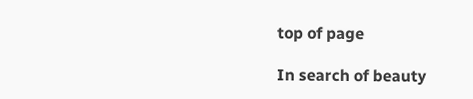top of page

In search of beauty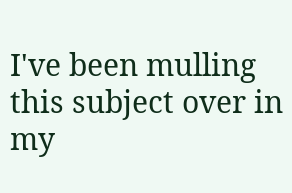I've been mulling this subject over in my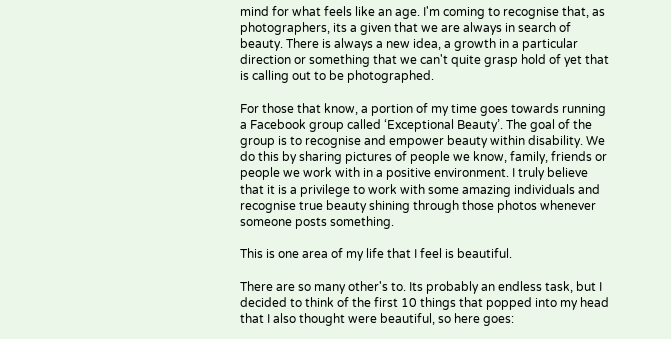mind for what feels like an age. I'm coming to recognise that, as photographers, its a given that we are always in search of beauty. There is always a new idea, a growth in a particular direction or something that we can't quite grasp hold of yet that is calling out to be photographed.

For those that know, a portion of my time goes towards running a Facebook group called ‘Exceptional Beauty’. The goal of the group is to recognise and empower beauty within disability. We do this by sharing pictures of people we know, family, friends or people we work with in a positive environment. I truly believe that it is a privilege to work with some amazing individuals and recognise true beauty shining through those photos whenever someone posts something.

This is one area of my life that I feel is beautiful.

There are so many other's to. Its probably an endless task, but I decided to think of the first 10 things that popped into my head that I also thought were beautiful, so here goes: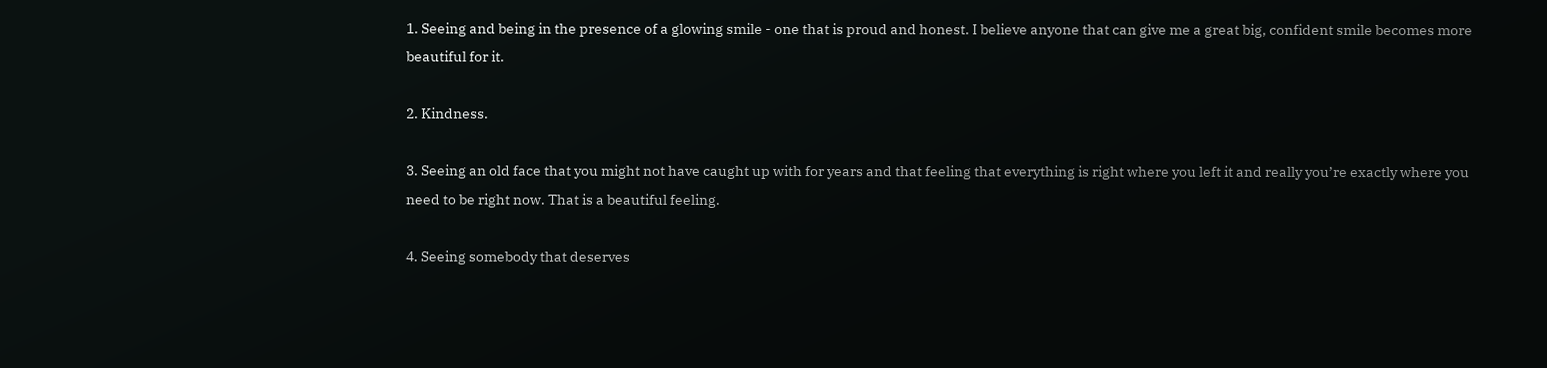1. Seeing and being in the presence of a glowing smile - one that is proud and honest. I believe anyone that can give me a great big, confident smile becomes more beautiful for it.

2. Kindness.

3. Seeing an old face that you might not have caught up with for years and that feeling that everything is right where you left it and really you’re exactly where you need to be right now. That is a beautiful feeling.

4. Seeing somebody that deserves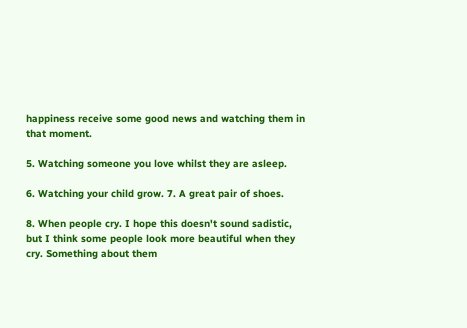happiness receive some good news and watching them in that moment.

5. Watching someone you love whilst they are asleep.

6. Watching your child grow. 7. A great pair of shoes.

8. When people cry. I hope this doesn't sound sadistic, but I think some people look more beautiful when they cry. Something about them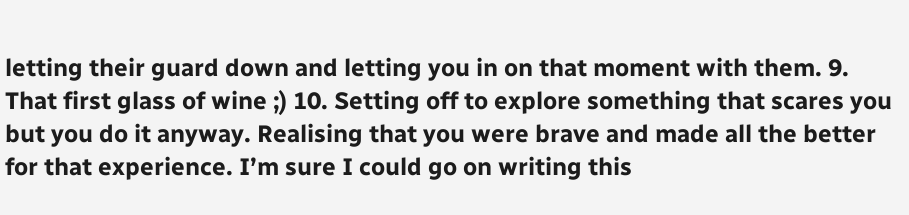letting their guard down and letting you in on that moment with them. 9. That first glass of wine ;) 10. Setting off to explore something that scares you but you do it anyway. Realising that you were brave and made all the better for that experience. I’m sure I could go on writing this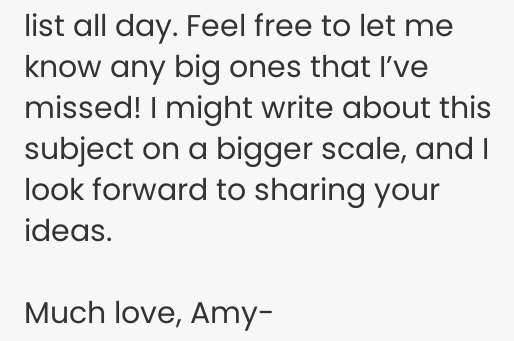list all day. Feel free to let me know any big ones that I’ve missed! I might write about this subject on a bigger scale, and I look forward to sharing your ideas.

Much love, Amy-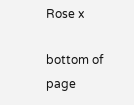Rose x

bottom of page